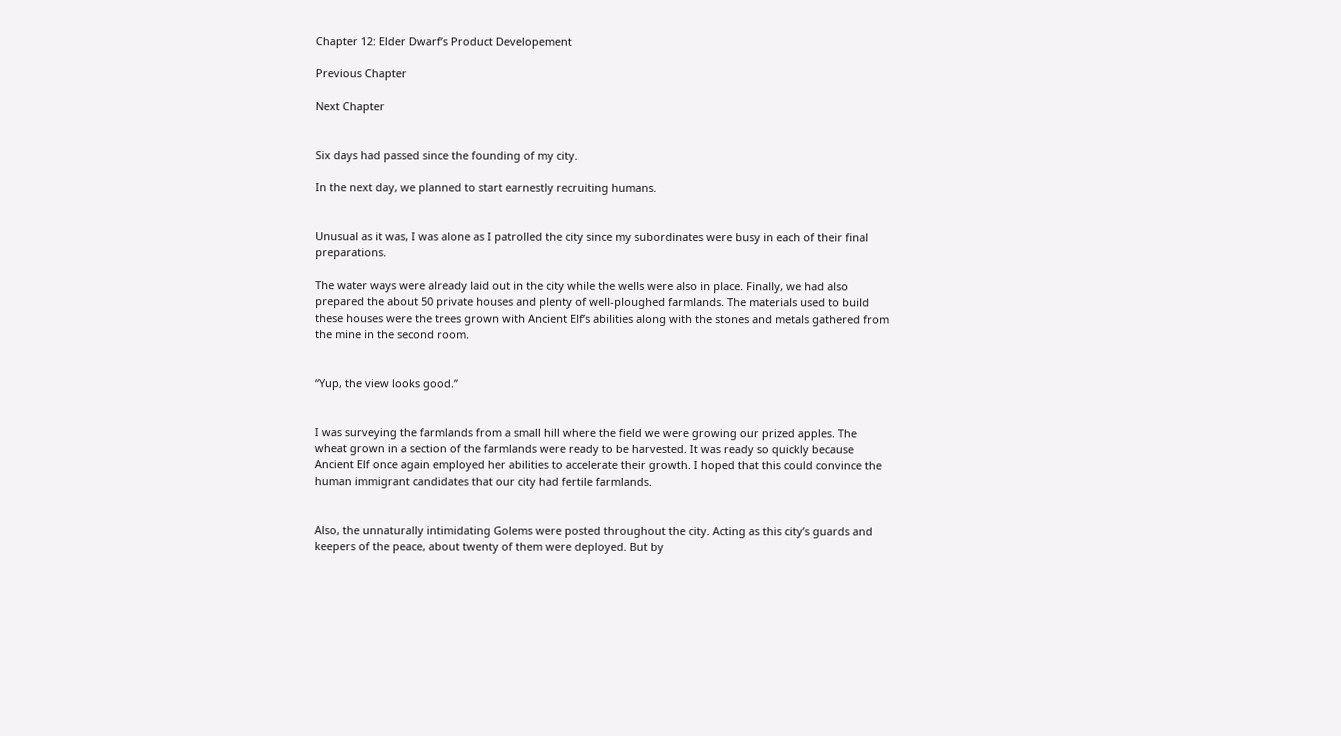Chapter 12: Elder Dwarf’s Product Developement

Previous Chapter

Next Chapter


Six days had passed since the founding of my city.

In the next day, we planned to start earnestly recruiting humans.


Unusual as it was, I was alone as I patrolled the city since my subordinates were busy in each of their final preparations.

The water ways were already laid out in the city while the wells were also in place. Finally, we had also prepared the about 50 private houses and plenty of well-ploughed farmlands. The materials used to build these houses were the trees grown with Ancient Elf’s abilities along with the stones and metals gathered from the mine in the second room.


“Yup, the view looks good.”


I was surveying the farmlands from a small hill where the field we were growing our prized apples. The wheat grown in a section of the farmlands were ready to be harvested. It was ready so quickly because Ancient Elf once again employed her abilities to accelerate their growth. I hoped that this could convince the human immigrant candidates that our city had fertile farmlands.


Also, the unnaturally intimidating Golems were posted throughout the city. Acting as this city’s guards and keepers of the peace, about twenty of them were deployed. But by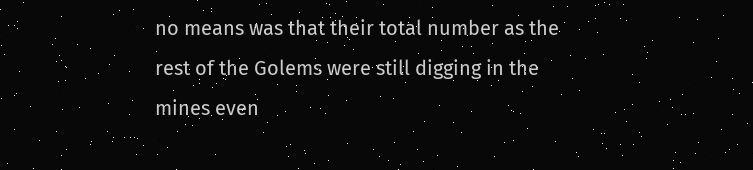no means was that their total number as the rest of the Golems were still digging in the mines even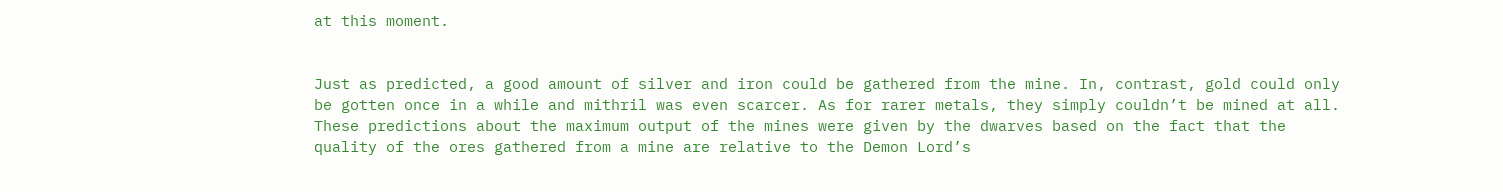at this moment.


Just as predicted, a good amount of silver and iron could be gathered from the mine. In, contrast, gold could only be gotten once in a while and mithril was even scarcer. As for rarer metals, they simply couldn’t be mined at all. These predictions about the maximum output of the mines were given by the dwarves based on the fact that the quality of the ores gathered from a mine are relative to the Demon Lord’s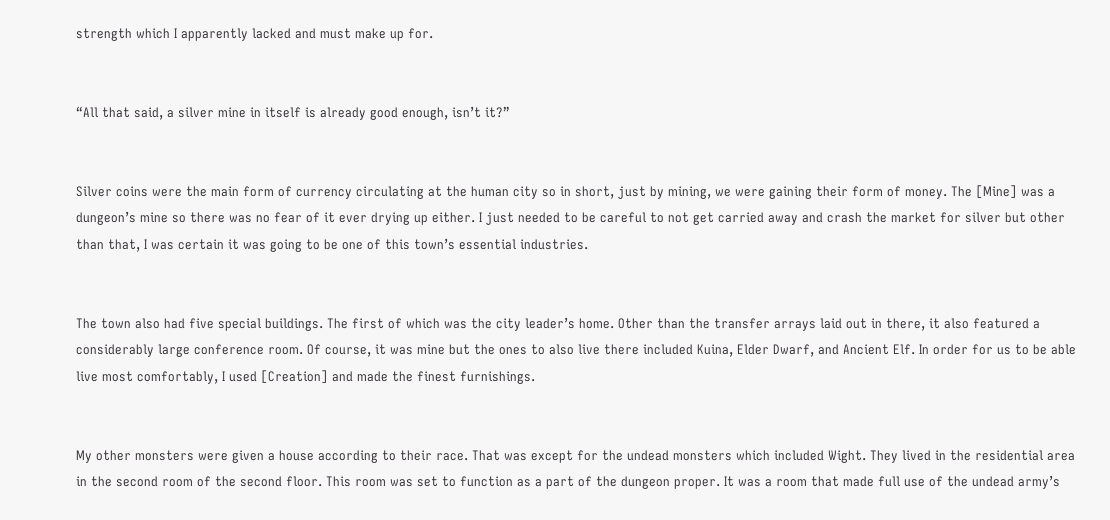strength which I apparently lacked and must make up for.


“All that said, a silver mine in itself is already good enough, isn’t it?”


Silver coins were the main form of currency circulating at the human city so in short, just by mining, we were gaining their form of money. The [Mine] was a dungeon’s mine so there was no fear of it ever drying up either. I just needed to be careful to not get carried away and crash the market for silver but other than that, I was certain it was going to be one of this town’s essential industries.


The town also had five special buildings. The first of which was the city leader’s home. Other than the transfer arrays laid out in there, it also featured a considerably large conference room. Of course, it was mine but the ones to also live there included Kuina, Elder Dwarf, and Ancient Elf. In order for us to be able live most comfortably, I used [Creation] and made the finest furnishings.


My other monsters were given a house according to their race. That was except for the undead monsters which included Wight. They lived in the residential area in the second room of the second floor. This room was set to function as a part of the dungeon proper. It was a room that made full use of the undead army’s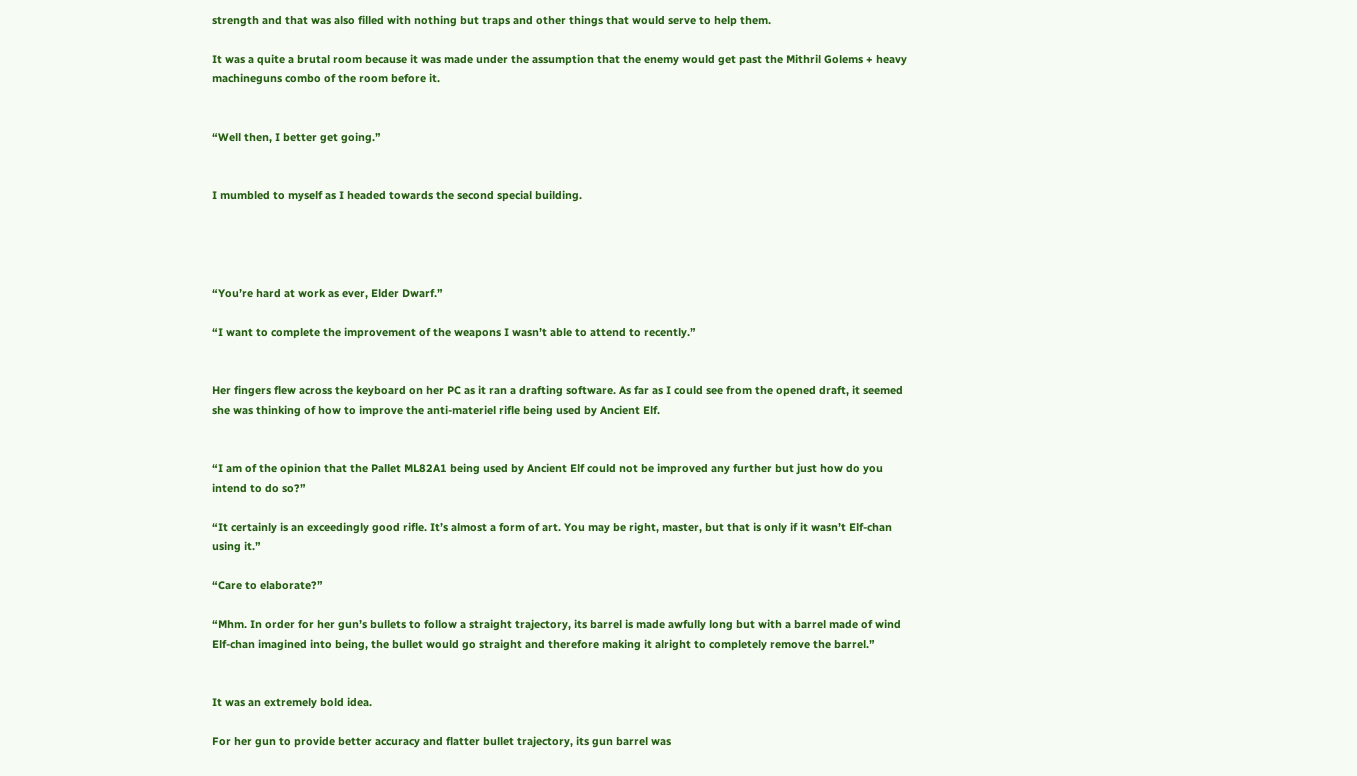strength and that was also filled with nothing but traps and other things that would serve to help them.

It was a quite a brutal room because it was made under the assumption that the enemy would get past the Mithril Golems + heavy machineguns combo of the room before it.


“Well then, I better get going.”


I mumbled to myself as I headed towards the second special building.




“You’re hard at work as ever, Elder Dwarf.”

“I want to complete the improvement of the weapons I wasn’t able to attend to recently.”


Her fingers flew across the keyboard on her PC as it ran a drafting software. As far as I could see from the opened draft, it seemed she was thinking of how to improve the anti-materiel rifle being used by Ancient Elf.


“I am of the opinion that the Pallet ML82A1 being used by Ancient Elf could not be improved any further but just how do you intend to do so?”

“It certainly is an exceedingly good rifle. It’s almost a form of art. You may be right, master, but that is only if it wasn’t Elf-chan using it.”

“Care to elaborate?”

“Mhm. In order for her gun’s bullets to follow a straight trajectory, its barrel is made awfully long but with a barrel made of wind Elf-chan imagined into being, the bullet would go straight and therefore making it alright to completely remove the barrel.”


It was an extremely bold idea.

For her gun to provide better accuracy and flatter bullet trajectory, its gun barrel was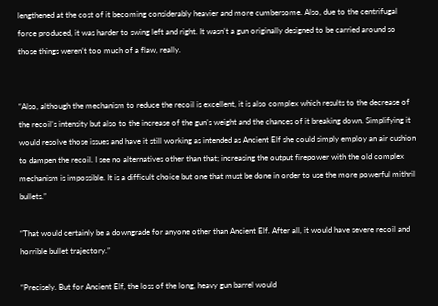lengthened at the cost of it becoming considerably heavier and more cumbersome. Also, due to the centrifugal force produced, it was harder to swing left and right. It wasn’t a gun originally designed to be carried around so those things weren’t too much of a flaw, really.


“Also, although the mechanism to reduce the recoil is excellent, it is also complex which results to the decrease of the recoil’s intensity but also to the increase of the gun’s weight and the chances of it breaking down. Simplifying it would resolve those issues and have it still working as intended as Ancient Elf she could simply employ an air cushion to dampen the recoil. I see no alternatives other than that; increasing the output firepower with the old complex mechanism is impossible. It is a difficult choice but one that must be done in order to use the more powerful mithril bullets.”

“That would certainly be a downgrade for anyone other than Ancient Elf. After all, it would have severe recoil and horrible bullet trajectory.”

“Precisely. But for Ancient Elf, the loss of the long, heavy gun barrel would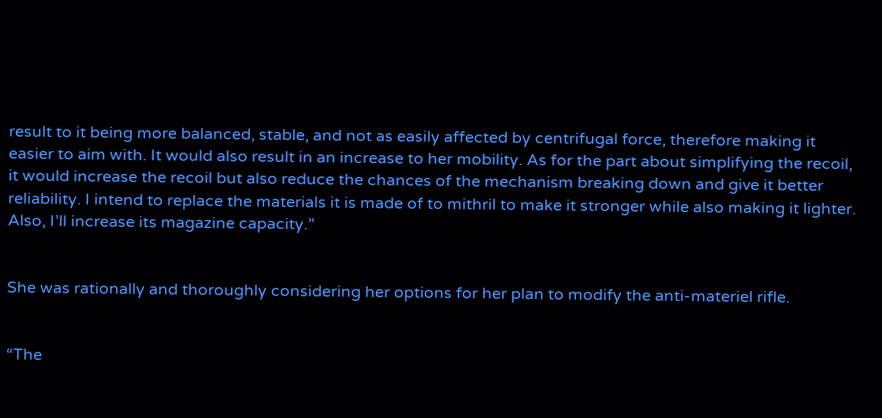result to it being more balanced, stable, and not as easily affected by centrifugal force, therefore making it easier to aim with. It would also result in an increase to her mobility. As for the part about simplifying the recoil, it would increase the recoil but also reduce the chances of the mechanism breaking down and give it better reliability. I intend to replace the materials it is made of to mithril to make it stronger while also making it lighter. Also, I’ll increase its magazine capacity.”


She was rationally and thoroughly considering her options for her plan to modify the anti-materiel rifle.


“The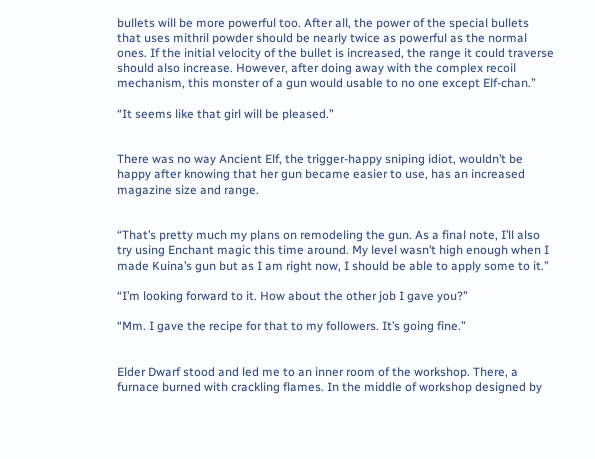bullets will be more powerful too. After all, the power of the special bullets that uses mithril powder should be nearly twice as powerful as the normal ones. If the initial velocity of the bullet is increased, the range it could traverse should also increase. However, after doing away with the complex recoil mechanism, this monster of a gun would usable to no one except Elf-chan.”

“It seems like that girl will be pleased.”


There was no way Ancient Elf, the trigger-happy sniping idiot, wouldn’t be happy after knowing that her gun became easier to use, has an increased magazine size and range.


“That’s pretty much my plans on remodeling the gun. As a final note, I’ll also try using Enchant magic this time around. My level wasn’t high enough when I made Kuina’s gun but as I am right now, I should be able to apply some to it.”

“I’m looking forward to it. How about the other job I gave you?”

“Mm. I gave the recipe for that to my followers. It’s going fine.”


Elder Dwarf stood and led me to an inner room of the workshop. There, a furnace burned with crackling flames. In the middle of workshop designed by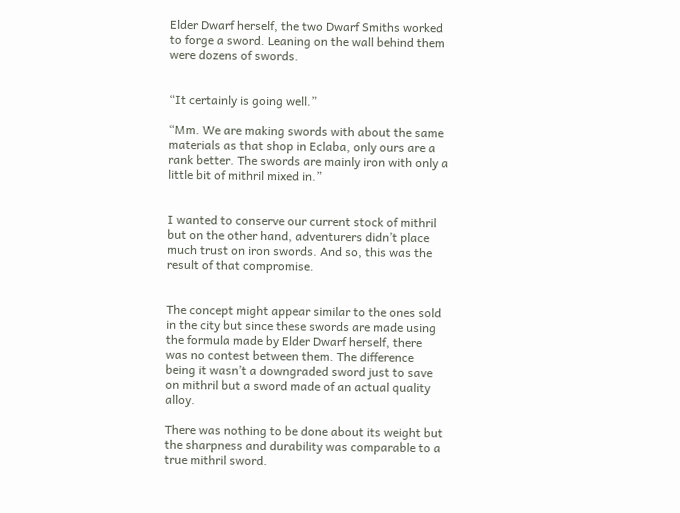Elder Dwarf herself, the two Dwarf Smiths worked to forge a sword. Leaning on the wall behind them were dozens of swords.


“It certainly is going well.”

“Mm. We are making swords with about the same materials as that shop in Eclaba, only ours are a rank better. The swords are mainly iron with only a little bit of mithril mixed in.”


I wanted to conserve our current stock of mithril but on the other hand, adventurers didn’t place much trust on iron swords. And so, this was the result of that compromise.


The concept might appear similar to the ones sold in the city but since these swords are made using the formula made by Elder Dwarf herself, there was no contest between them. The difference being it wasn’t a downgraded sword just to save on mithril but a sword made of an actual quality alloy.

There was nothing to be done about its weight but the sharpness and durability was comparable to a true mithril sword.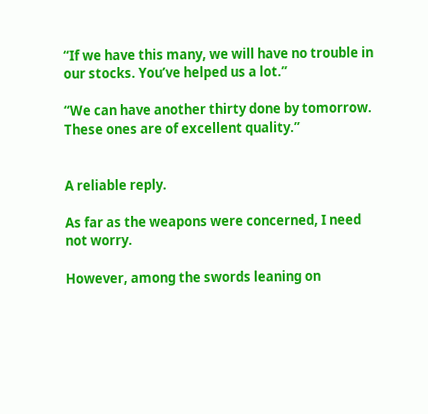“If we have this many, we will have no trouble in our stocks. You’ve helped us a lot.”

“We can have another thirty done by tomorrow. These ones are of excellent quality.”


A reliable reply.

As far as the weapons were concerned, I need not worry.

However, among the swords leaning on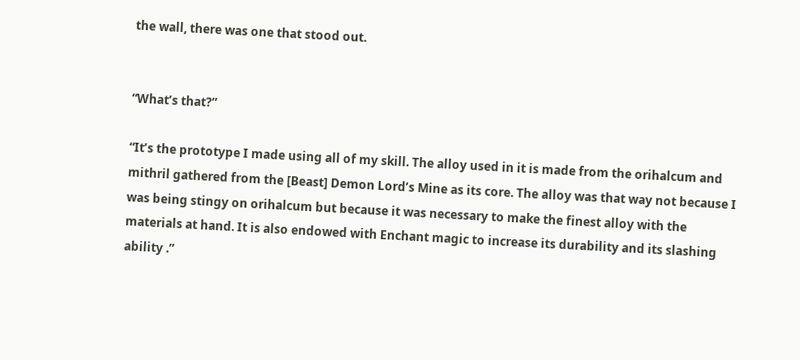the wall, there was one that stood out.


“What’s that?”

“It’s the prototype I made using all of my skill. The alloy used in it is made from the orihalcum and mithril gathered from the [Beast] Demon Lord’s Mine as its core. The alloy was that way not because I was being stingy on orihalcum but because it was necessary to make the finest alloy with the materials at hand. It is also endowed with Enchant magic to increase its durability and its slashing ability .”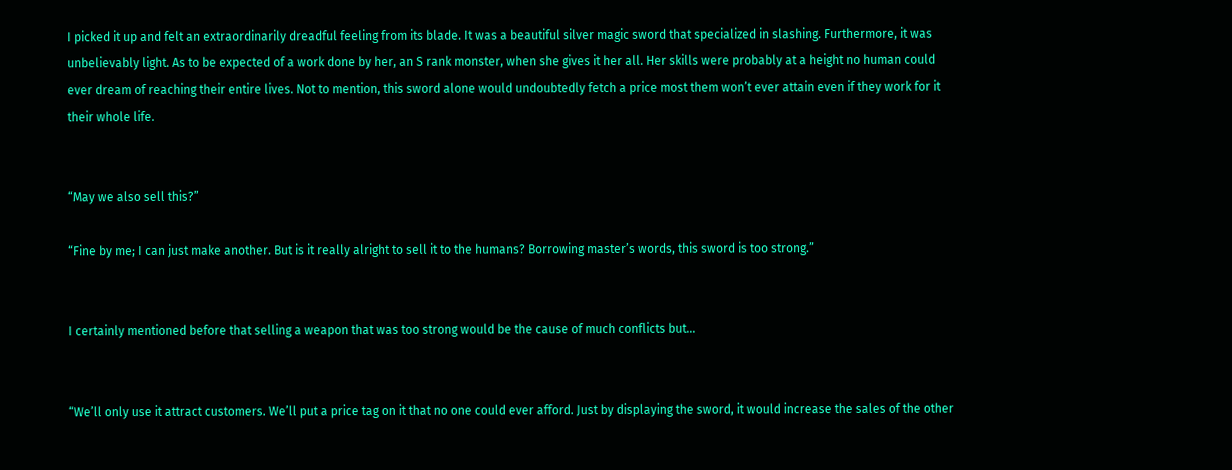I picked it up and felt an extraordinarily dreadful feeling from its blade. It was a beautiful silver magic sword that specialized in slashing. Furthermore, it was unbelievably light. As to be expected of a work done by her, an S rank monster, when she gives it her all. Her skills were probably at a height no human could ever dream of reaching their entire lives. Not to mention, this sword alone would undoubtedly fetch a price most them won’t ever attain even if they work for it their whole life.


“May we also sell this?”

“Fine by me; I can just make another. But is it really alright to sell it to the humans? Borrowing master’s words, this sword is too strong.”


I certainly mentioned before that selling a weapon that was too strong would be the cause of much conflicts but…


“We’ll only use it attract customers. We’ll put a price tag on it that no one could ever afford. Just by displaying the sword, it would increase the sales of the other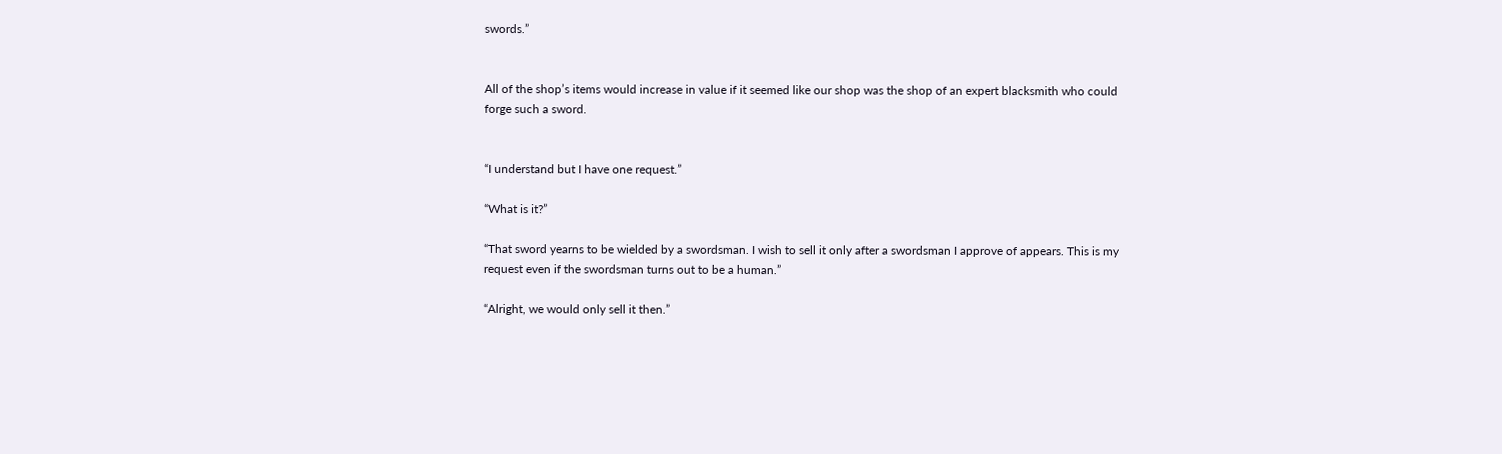swords.”


All of the shop’s items would increase in value if it seemed like our shop was the shop of an expert blacksmith who could forge such a sword.


“I understand but I have one request.”

“What is it?”

“That sword yearns to be wielded by a swordsman. I wish to sell it only after a swordsman I approve of appears. This is my request even if the swordsman turns out to be a human.”

“Alright, we would only sell it then.”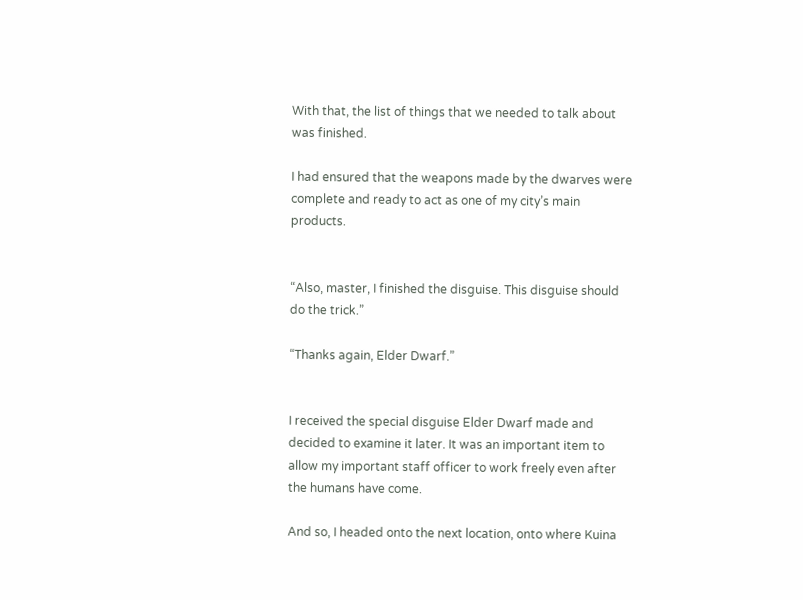With that, the list of things that we needed to talk about was finished.

I had ensured that the weapons made by the dwarves were complete and ready to act as one of my city’s main products.


“Also, master, I finished the disguise. This disguise should do the trick.”

“Thanks again, Elder Dwarf.”


I received the special disguise Elder Dwarf made and decided to examine it later. It was an important item to allow my important staff officer to work freely even after the humans have come.

And so, I headed onto the next location, onto where Kuina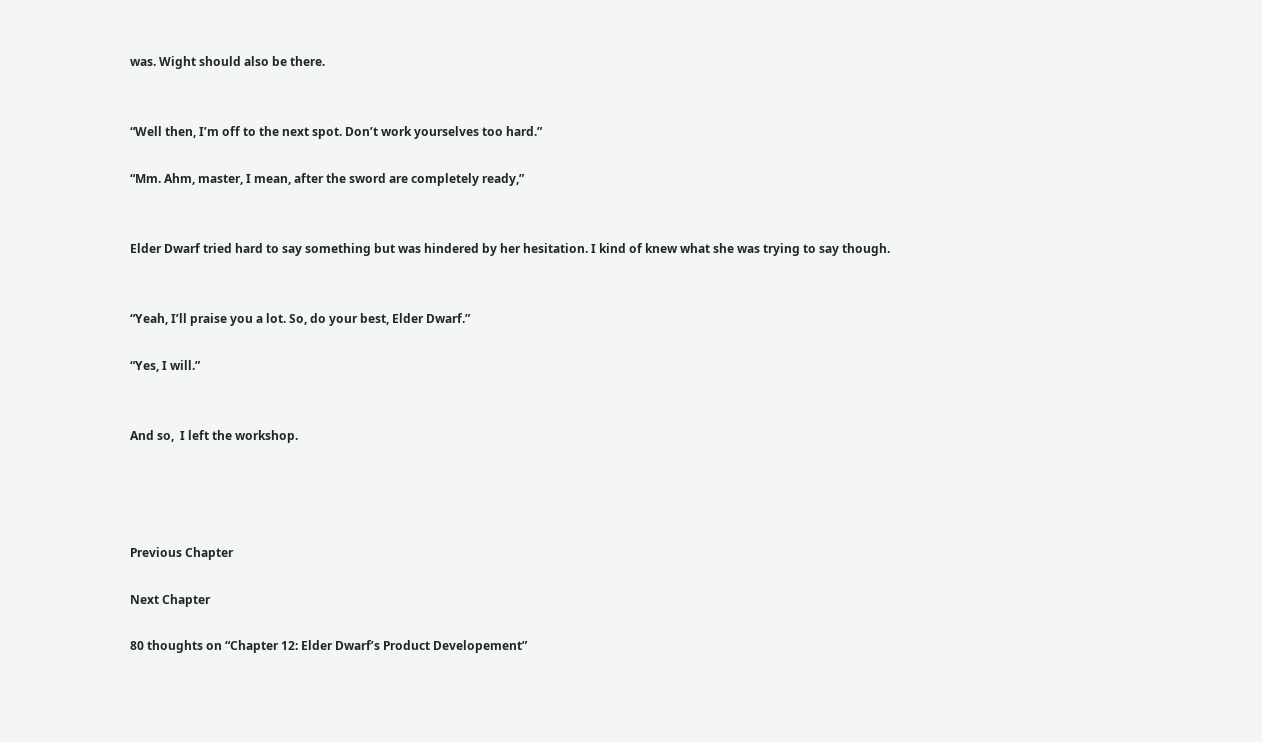was. Wight should also be there.


“Well then, I’m off to the next spot. Don’t work yourselves too hard.”

“Mm. Ahm, master, I mean, after the sword are completely ready,”


Elder Dwarf tried hard to say something but was hindered by her hesitation. I kind of knew what she was trying to say though.


“Yeah, I’ll praise you a lot. So, do your best, Elder Dwarf.”

“Yes, I will.”


And so,  I left the workshop.




Previous Chapter

Next Chapter

80 thoughts on “Chapter 12: Elder Dwarf’s Product Developement”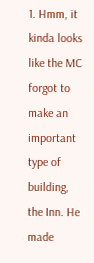1. Hmm, it kinda looks like the MC forgot to make an important type of building, the Inn. He made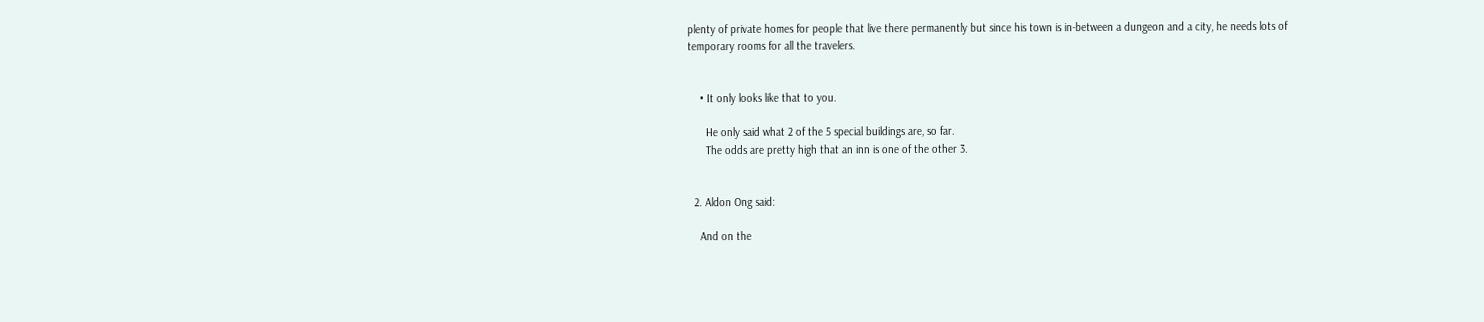plenty of private homes for people that live there permanently but since his town is in-between a dungeon and a city, he needs lots of temporary rooms for all the travelers.


    • It only looks like that to you.

      He only said what 2 of the 5 special buildings are, so far.
      The odds are pretty high that an inn is one of the other 3.


  2. Aldon Ong said:

    And on the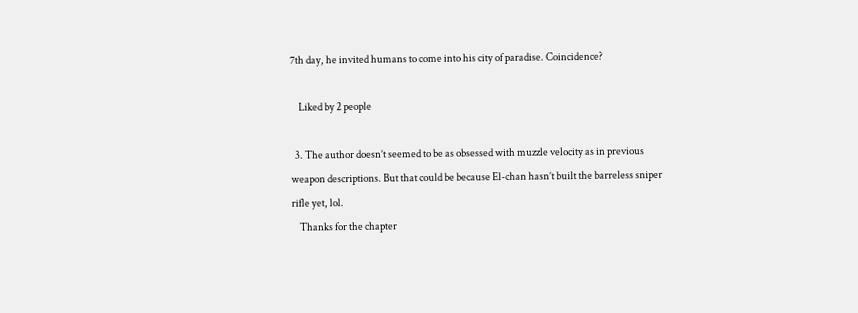7th day, he invited humans to come into his city of paradise. Coincidence?

    Liked by 2 people

  3. The author doesn’t seemed to be as obsessed with muzzle velocity as in previous weapon descriptions. But that could be because El-chan hasn’t built the barreless sniper rifle yet, lol.
    Thanks for the chapter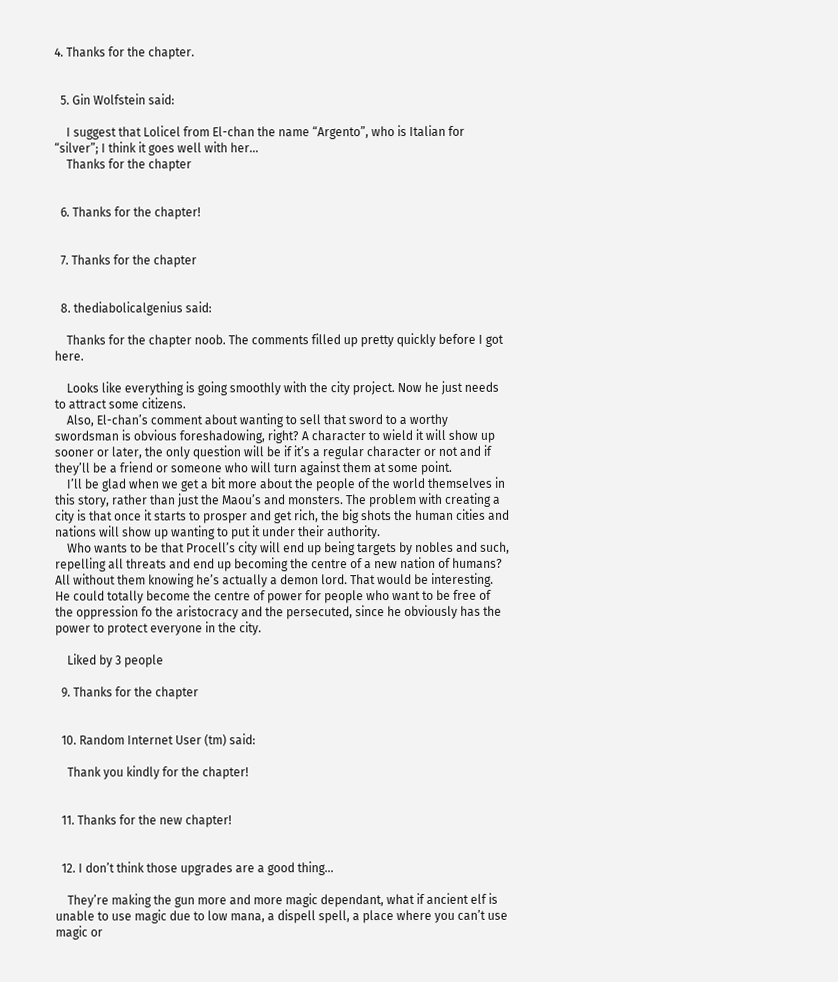4. Thanks for the chapter.


  5. Gin Wolfstein said:

    I suggest that Lolicel from El-chan the name “Argento”, who is Italian for “silver”; I think it goes well with her…
    Thanks for the chapter


  6. Thanks for the chapter!


  7. Thanks for the chapter


  8. thediabolicalgenius said:

    Thanks for the chapter noob. The comments filled up pretty quickly before I got here.

    Looks like everything is going smoothly with the city project. Now he just needs to attract some citizens.
    Also, El-chan’s comment about wanting to sell that sword to a worthy swordsman is obvious foreshadowing, right? A character to wield it will show up sooner or later, the only question will be if it’s a regular character or not and if they’ll be a friend or someone who will turn against them at some point.
    I’ll be glad when we get a bit more about the people of the world themselves in this story, rather than just the Maou’s and monsters. The problem with creating a city is that once it starts to prosper and get rich, the big shots the human cities and nations will show up wanting to put it under their authority.
    Who wants to be that Procell’s city will end up being targets by nobles and such, repelling all threats and end up becoming the centre of a new nation of humans? All without them knowing he’s actually a demon lord. That would be interesting. He could totally become the centre of power for people who want to be free of the oppression fo the aristocracy and the persecuted, since he obviously has the power to protect everyone in the city.

    Liked by 3 people

  9. Thanks for the chapter


  10. Random Internet User (tm) said:

    Thank you kindly for the chapter!


  11. Thanks for the new chapter!


  12. I don’t think those upgrades are a good thing…

    They’re making the gun more and more magic dependant, what if ancient elf is unable to use magic due to low mana, a dispell spell, a place where you can’t use magic or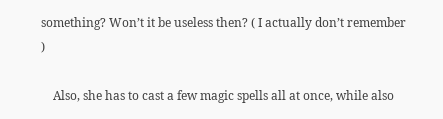something? Won’t it be useless then? ( I actually don’t remember )

    Also, she has to cast a few magic spells all at once, while also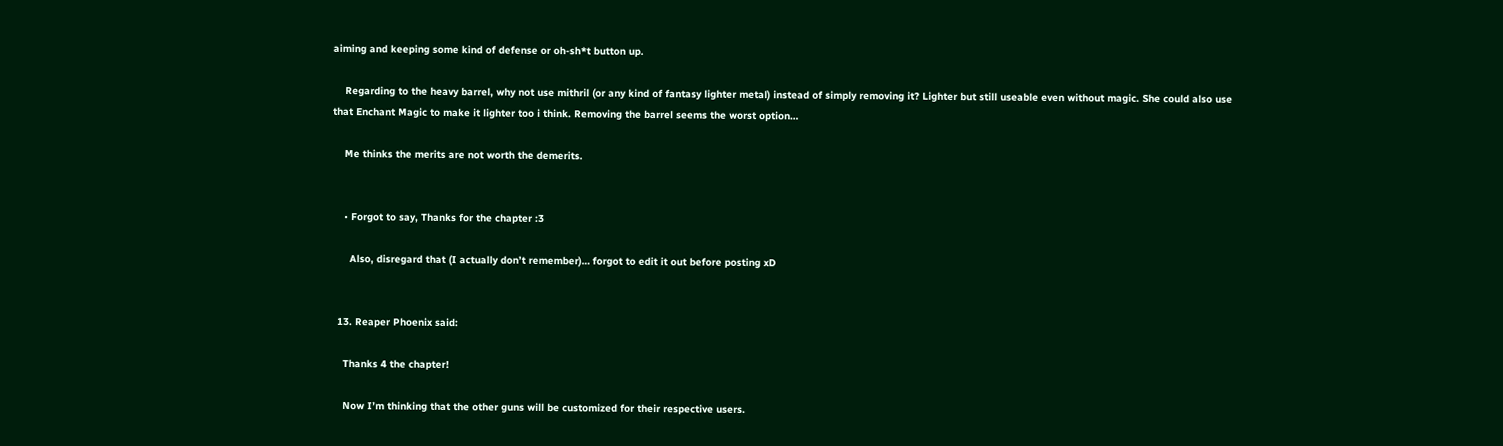aiming and keeping some kind of defense or oh-sh*t button up.

    Regarding to the heavy barrel, why not use mithril (or any kind of fantasy lighter metal) instead of simply removing it? Lighter but still useable even without magic. She could also use that Enchant Magic to make it lighter too i think. Removing the barrel seems the worst option…

    Me thinks the merits are not worth the demerits.


    • Forgot to say, Thanks for the chapter :3

      Also, disregard that (I actually don’t remember)… forgot to edit it out before posting xD


  13. Reaper Phoenix said:

    Thanks 4 the chapter!

    Now I’m thinking that the other guns will be customized for their respective users.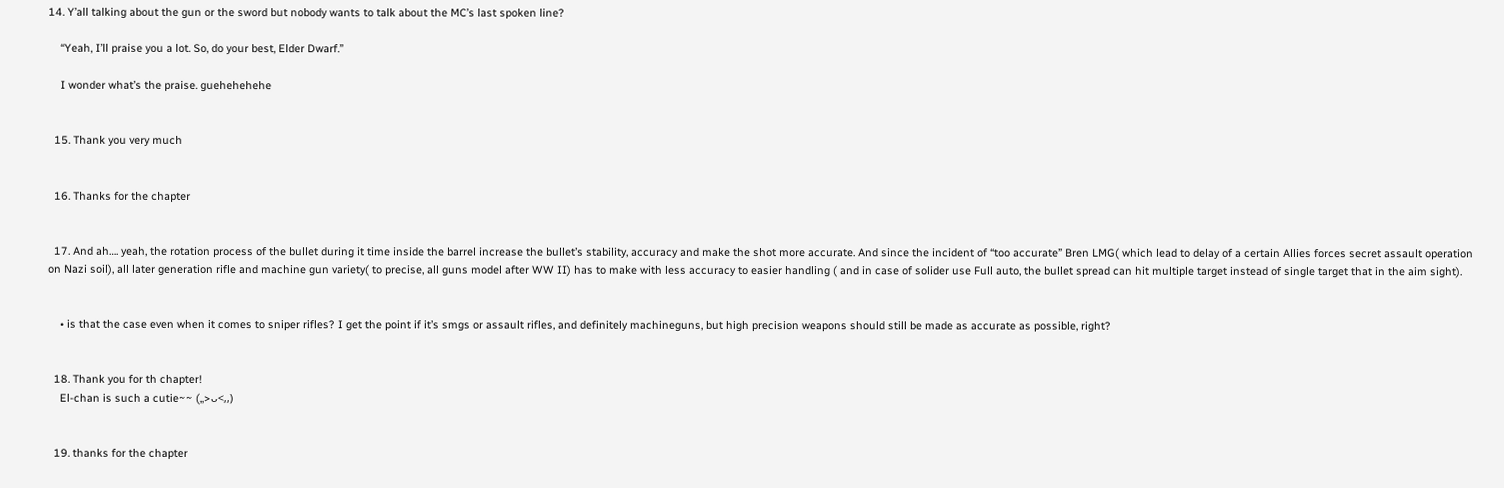14. Y’all talking about the gun or the sword but nobody wants to talk about the MC’s last spoken line?

    “Yeah, I’ll praise you a lot. So, do your best, Elder Dwarf.”

    I wonder what’s the praise. guehehehehe


  15. Thank you very much


  16. Thanks for the chapter


  17. And ah…. yeah, the rotation process of the bullet during it time inside the barrel increase the bullet’s stability, accuracy and make the shot more accurate. And since the incident of “too accurate” Bren LMG( which lead to delay of a certain Allies forces secret assault operation on Nazi soil), all later generation rifle and machine gun variety( to precise, all guns model after WW II) has to make with less accuracy to easier handling ( and in case of solider use Full auto, the bullet spread can hit multiple target instead of single target that in the aim sight).


    • is that the case even when it comes to sniper rifles? I get the point if it’s smgs or assault rifles, and definitely machineguns, but high precision weapons should still be made as accurate as possible, right?


  18. Thank you for th chapter!
    El-chan is such a cutie~~ (,,>ᴗ<,,)


  19. thanks for the chapter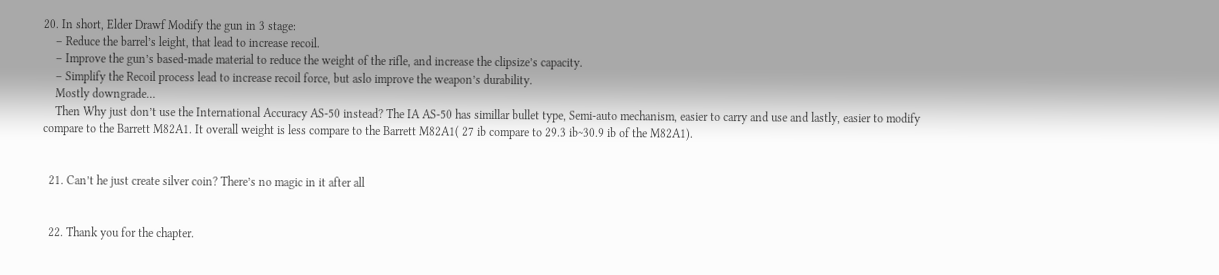20. In short, Elder Drawf Modify the gun in 3 stage:
    – Reduce the barrel’s leight, that lead to increase recoil.
    – Improve the gun’s based-made material to reduce the weight of the rifle, and increase the clipsize’s capacity.
    – Simplify the Recoil process lead to increase recoil force, but aslo improve the weapon’s durability.
    Mostly downgrade…
    Then Why just don’t use the International Accuracy AS-50 instead? The IA AS-50 has simillar bullet type, Semi-auto mechanism, easier to carry and use and lastly, easier to modify compare to the Barrett M82A1. It overall weight is less compare to the Barrett M82A1( 27 ib compare to 29.3 ib~30.9 ib of the M82A1).


  21. Can’t he just create silver coin? There’s no magic in it after all


  22. Thank you for the chapter.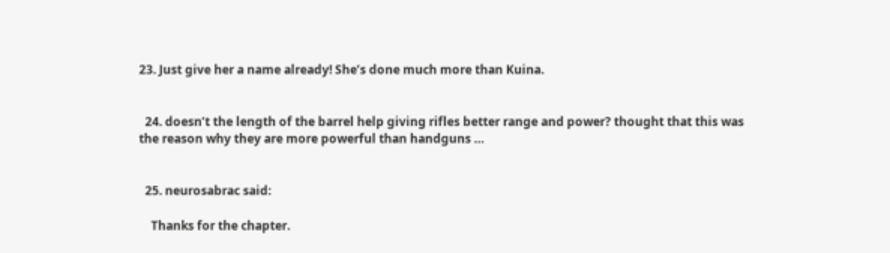23. Just give her a name already! She’s done much more than Kuina.


  24. doesn’t the length of the barrel help giving rifles better range and power? thought that this was the reason why they are more powerful than handguns …


  25. neurosabrac said:

    Thanks for the chapter.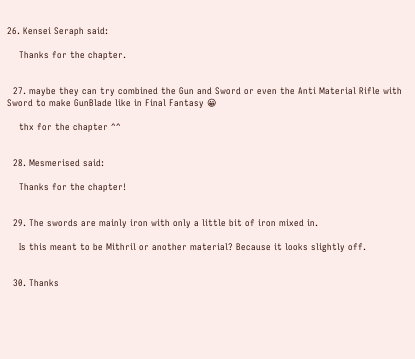26. Kensei Seraph said:

    Thanks for the chapter.


  27. maybe they can try combined the Gun and Sword or even the Anti Material Rifle with Sword to make GunBlade like in Final Fantasy 😀

    thx for the chapter ^^


  28. Mesmerised said:

    Thanks for the chapter!


  29. The swords are mainly iron with only a little bit of iron mixed in.

    Is this meant to be Mithril or another material? Because it looks slightly off.


  30. Thanks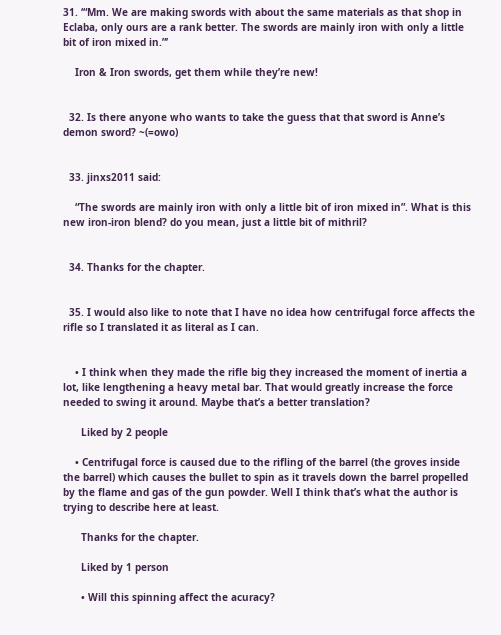31. ‘“Mm. We are making swords with about the same materials as that shop in Eclaba, only ours are a rank better. The swords are mainly iron with only a little bit of iron mixed in.”’

    Iron & Iron swords, get them while they’re new!


  32. Is there anyone who wants to take the guess that that sword is Anne’s demon sword? ~(=owo)


  33. jinxs2011 said:

    “The swords are mainly iron with only a little bit of iron mixed in”. What is this new iron-iron blend? do you mean, just a little bit of mithril?


  34. Thanks for the chapter.


  35. I would also like to note that I have no idea how centrifugal force affects the rifle so I translated it as literal as I can.


    • I think when they made the rifle big they increased the moment of inertia a lot, like lengthening a heavy metal bar. That would greatly increase the force needed to swing it around. Maybe that’s a better translation?

      Liked by 2 people

    • Centrifugal force is caused due to the rifling of the barrel (the groves inside the barrel) which causes the bullet to spin as it travels down the barrel propelled by the flame and gas of the gun powder. Well I think that’s what the author is trying to describe here at least.

      Thanks for the chapter.

      Liked by 1 person

      • Will this spinning affect the acuracy?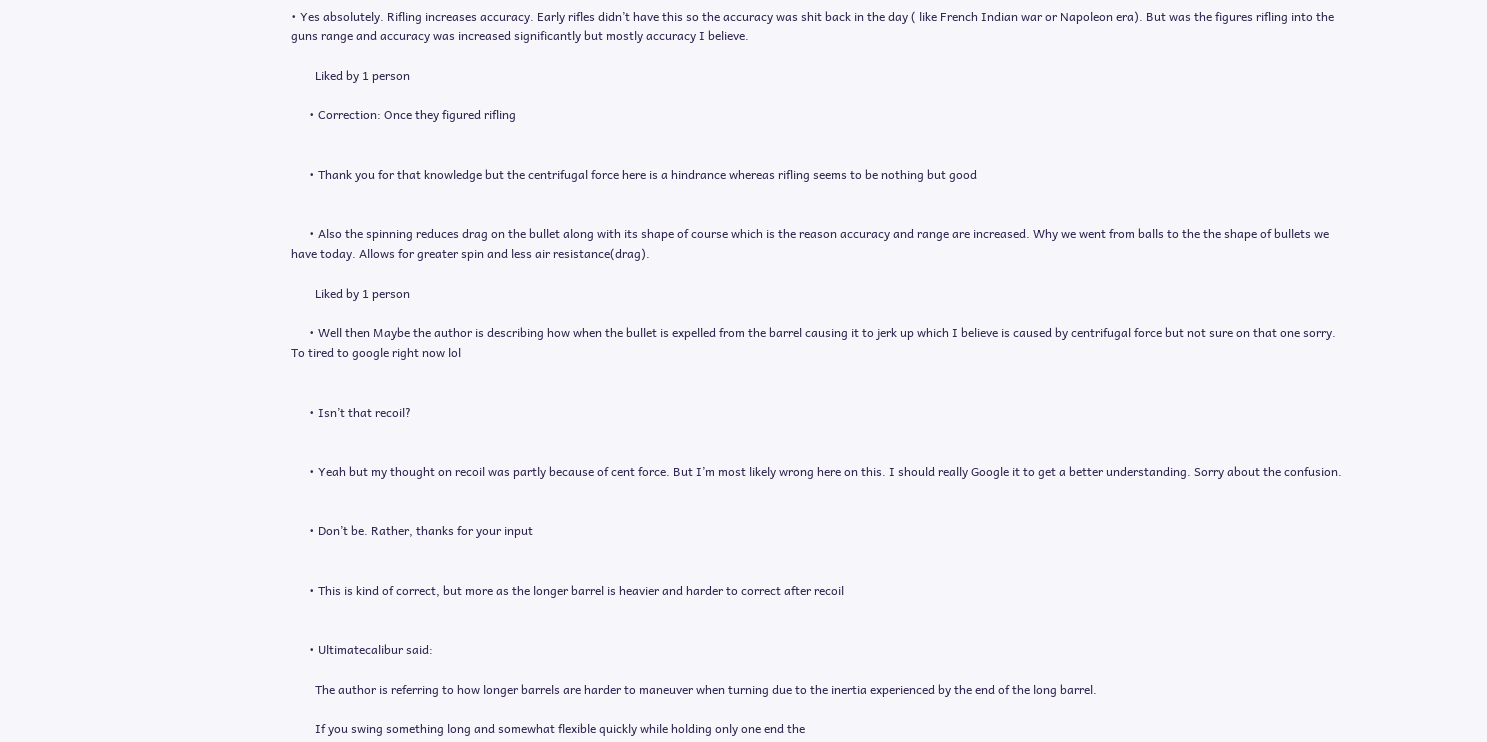• Yes absolutely. Rifling increases accuracy. Early rifles didn’t have this so the accuracy was shit back in the day ( like French Indian war or Napoleon era). But was the figures rifling into the guns range and accuracy was increased significantly but mostly accuracy I believe.

        Liked by 1 person

      • Correction: Once they figured rifling


      • Thank you for that knowledge but the centrifugal force here is a hindrance whereas rifling seems to be nothing but good


      • Also the spinning reduces drag on the bullet along with its shape of course which is the reason accuracy and range are increased. Why we went from balls to the the shape of bullets we have today. Allows for greater spin and less air resistance(drag).

        Liked by 1 person

      • Well then Maybe the author is describing how when the bullet is expelled from the barrel causing it to jerk up which I believe is caused by centrifugal force but not sure on that one sorry. To tired to google right now lol


      • Isn’t that recoil?


      • Yeah but my thought on recoil was partly because of cent force. But I’m most likely wrong here on this. I should really Google it to get a better understanding. Sorry about the confusion.


      • Don’t be. Rather, thanks for your input


      • This is kind of correct, but more as the longer barrel is heavier and harder to correct after recoil


      • Ultimatecalibur said:

        The author is referring to how longer barrels are harder to maneuver when turning due to the inertia experienced by the end of the long barrel.

        If you swing something long and somewhat flexible quickly while holding only one end the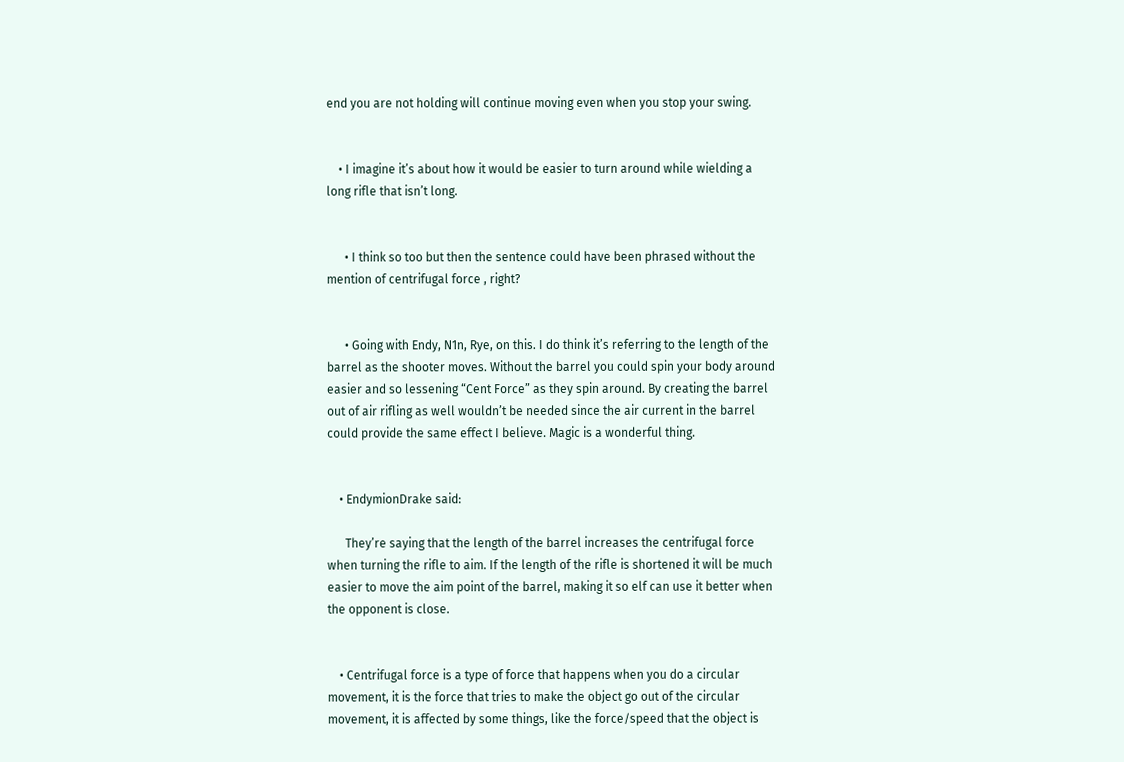end you are not holding will continue moving even when you stop your swing.


    • I imagine it’s about how it would be easier to turn around while wielding a long rifle that isn’t long.


      • I think so too but then the sentence could have been phrased without the mention of centrifugal force , right?


      • Going with Endy, N1n, Rye, on this. I do think it’s referring to the length of the barrel as the shooter moves. Without the barrel you could spin your body around easier and so lessening “Cent Force” as they spin around. By creating the barrel out of air rifling as well wouldn’t be needed since the air current in the barrel could provide the same effect I believe. Magic is a wonderful thing.


    • EndymionDrake said:

      They’re saying that the length of the barrel increases the centrifugal force when turning the rifle to aim. If the length of the rifle is shortened it will be much easier to move the aim point of the barrel, making it so elf can use it better when the opponent is close.


    • Centrifugal force is a type of force that happens when you do a circular movement, it is the force that tries to make the object go out of the circular movement, it is affected by some things, like the force/speed that the object is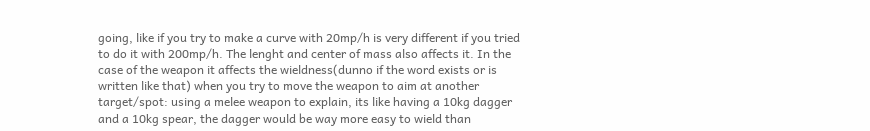going, like if you try to make a curve with 20mp/h is very different if you tried to do it with 200mp/h. The lenght and center of mass also affects it. In the case of the weapon it affects the wieldness(dunno if the word exists or is written like that) when you try to move the weapon to aim at another target/spot: using a melee weapon to explain, its like having a 10kg dagger and a 10kg spear, the dagger would be way more easy to wield than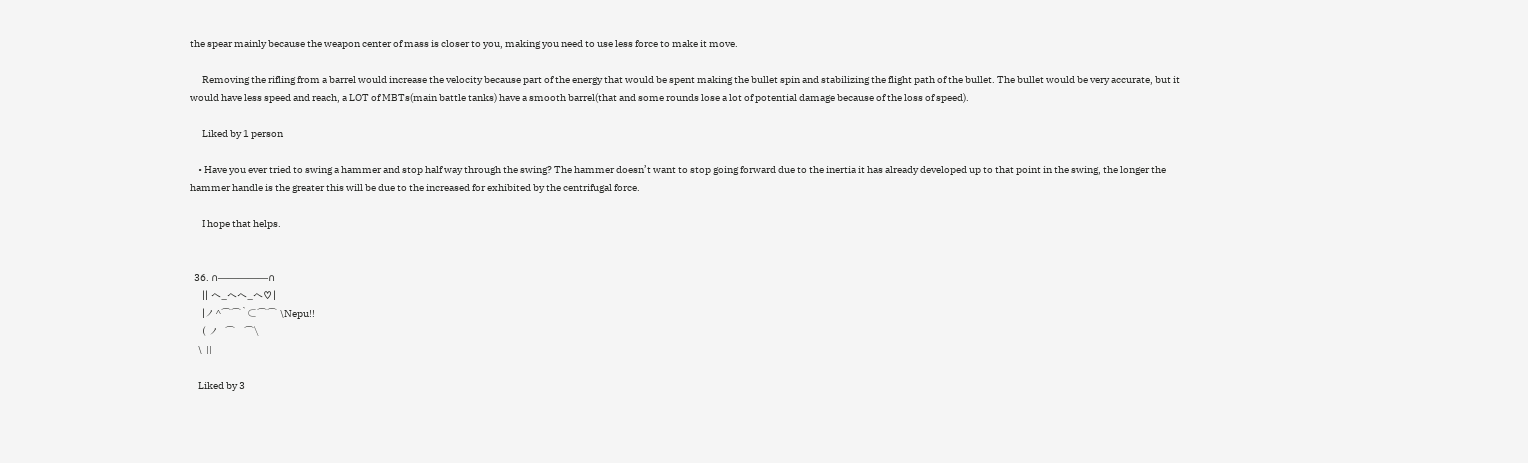the spear mainly because the weapon center of mass is closer to you, making you need to use less force to make it move.

      Removing the rifling from a barrel would increase the velocity because part of the energy that would be spent making the bullet spin and stabilizing the flight path of the bullet. The bullet would be very accurate, but it would have less speed and reach, a LOT of MBTs(main battle tanks) have a smooth barrel(that and some rounds lose a lot of potential damage because of the loss of speed).

      Liked by 1 person

    • Have you ever tried to swing a hammer and stop half way through the swing? The hammer doesn’t want to stop going forward due to the inertia it has already developed up to that point in the swing, the longer the hammer handle is the greater this will be due to the increased for exhibited by the centrifugal force.

      I hope that helps.


  36. ∩―――――∩
    || ヘ_ヘヘ_ヘ♡|
    |ノ^⌒⌒`⊂⌒⌒ \Nepu!!
    ( ノ  ⌒   ⌒\
    \  ||

    Liked by 3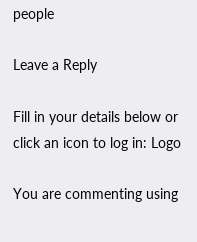people

Leave a Reply

Fill in your details below or click an icon to log in: Logo

You are commenting using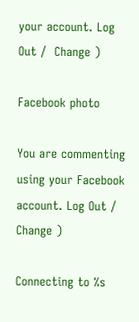your account. Log Out /  Change )

Facebook photo

You are commenting using your Facebook account. Log Out /  Change )

Connecting to %s